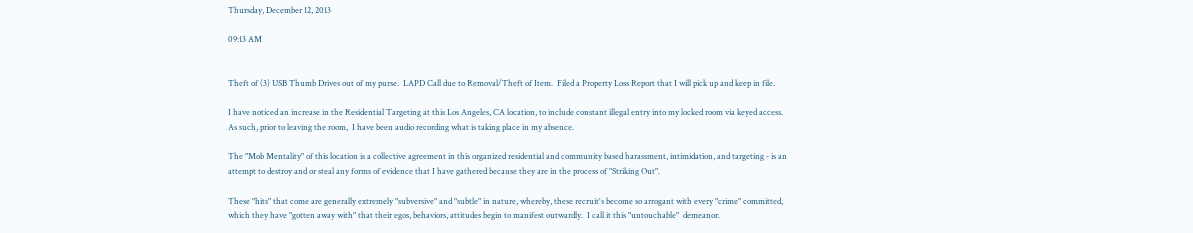Thursday, December 12, 2013

09:13 AM


Theft of (3) USB Thumb Drives out of my purse.  LAPD Call due to Removal/Theft of Item.  Filed a Property Loss Report that I will pick up and keep in file.

I have noticed an increase in the Residential Targeting at this Los Angeles, CA location, to include constant illegal entry into my locked room via keyed access.  As such, prior to leaving the room,  I have been audio recording what is taking place in my absence.

The "Mob Mentality" of this location is a collective agreement in this organized residential and community based harassment, intimidation, and targeting - is an attempt to destroy and or steal any forms of evidence that I have gathered because they are in the process of "Striking Out".

These "hits" that come are generally extremely "subversive" and "subtle" in nature, whereby, these recruit's become so arrogant with every "crime" committed, which they have "gotten away with" that their egos, behaviors, attitudes begin to manifest outwardly.  I call it this "untouchable"  demeanor.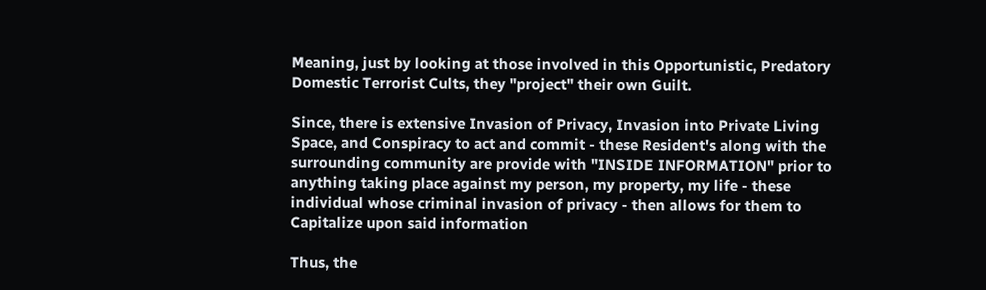Meaning, just by looking at those involved in this Opportunistic, Predatory Domestic Terrorist Cults, they "project" their own Guilt.

Since, there is extensive Invasion of Privacy, Invasion into Private Living Space, and Conspiracy to act and commit - these Resident's along with the surrounding community are provide with "INSIDE INFORMATION" prior to anything taking place against my person, my property, my life - these individual whose criminal invasion of privacy - then allows for them to Capitalize upon said information

Thus, the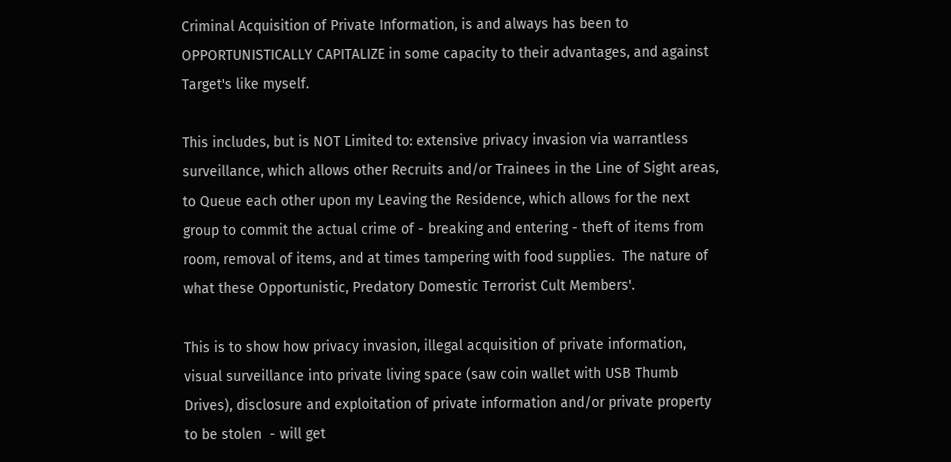Criminal Acquisition of Private Information, is and always has been to OPPORTUNISTICALLY CAPITALIZE in some capacity to their advantages, and against Target's like myself.

This includes, but is NOT Limited to: extensive privacy invasion via warrantless surveillance, which allows other Recruits and/or Trainees in the Line of Sight areas, to Queue each other upon my Leaving the Residence, which allows for the next group to commit the actual crime of - breaking and entering - theft of items from room, removal of items, and at times tampering with food supplies.  The nature of what these Opportunistic, Predatory Domestic Terrorist Cult Members'.

This is to show how privacy invasion, illegal acquisition of private information, visual surveillance into private living space (saw coin wallet with USB Thumb Drives), disclosure and exploitation of private information and/or private property to be stolen  - will get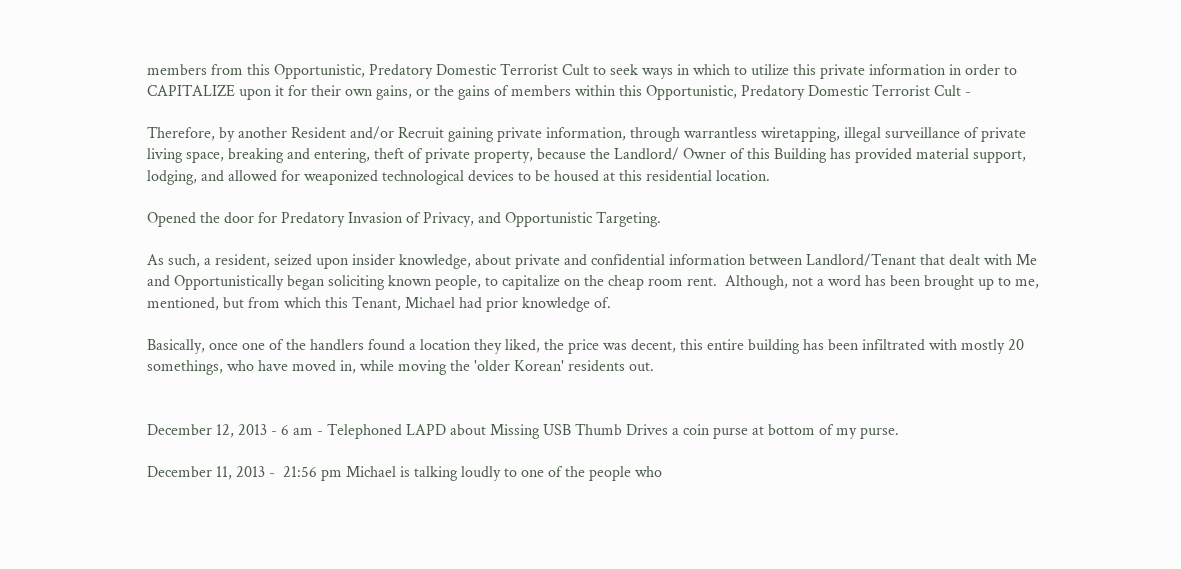members from this Opportunistic, Predatory Domestic Terrorist Cult to seek ways in which to utilize this private information in order to CAPITALIZE upon it for their own gains, or the gains of members within this Opportunistic, Predatory Domestic Terrorist Cult -

Therefore, by another Resident and/or Recruit gaining private information, through warrantless wiretapping, illegal surveillance of private living space, breaking and entering, theft of private property, because the Landlord/ Owner of this Building has provided material support, lodging, and allowed for weaponized technological devices to be housed at this residential location.

Opened the door for Predatory Invasion of Privacy, and Opportunistic Targeting.

As such, a resident, seized upon insider knowledge, about private and confidential information between Landlord/Tenant that dealt with Me and Opportunistically began soliciting known people, to capitalize on the cheap room rent.  Although, not a word has been brought up to me, mentioned, but from which this Tenant, Michael had prior knowledge of.

Basically, once one of the handlers found a location they liked, the price was decent, this entire building has been infiltrated with mostly 20 somethings, who have moved in, while moving the 'older Korean' residents out.


December 12, 2013 - 6 am - Telephoned LAPD about Missing USB Thumb Drives a coin purse at bottom of my purse.

December 11, 2013 -  21:56 pm Michael is talking loudly to one of the people who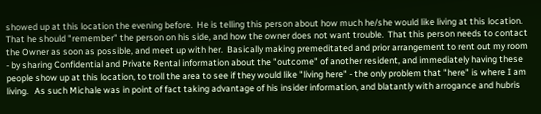showed up at this location the evening before.  He is telling this person about how much he/she would like living at this location.  That he should "remember" the person on his side, and how the owner does not want trouble.  That this person needs to contact the Owner as soon as possible, and meet up with her.  Basically making premeditated and prior arrangement to rent out my room - by sharing Confidential and Private Rental information about the "outcome" of another resident, and immediately having these people show up at this location, to troll the area to see if they would like "living here" - the only problem that "here" is where I am living.   As such Michale was in point of fact taking advantage of his insider information, and blatantly with arrogance and hubris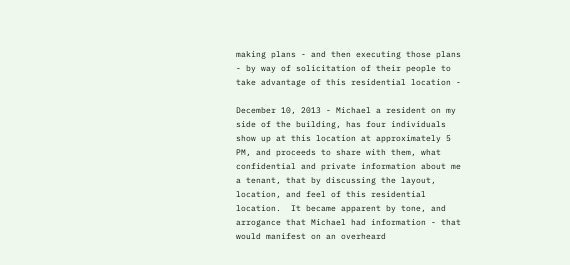making plans - and then executing those plans - by way of solicitation of their people to take advantage of this residential location -

December 10, 2013 - Michael a resident on my side of the building, has four individuals show up at this location at approximately 5 PM, and proceeds to share with them, what confidential and private information about me a tenant, that by discussing the layout, location, and feel of this residential location.  It became apparent by tone, and arrogance that Michael had information - that would manifest on an overheard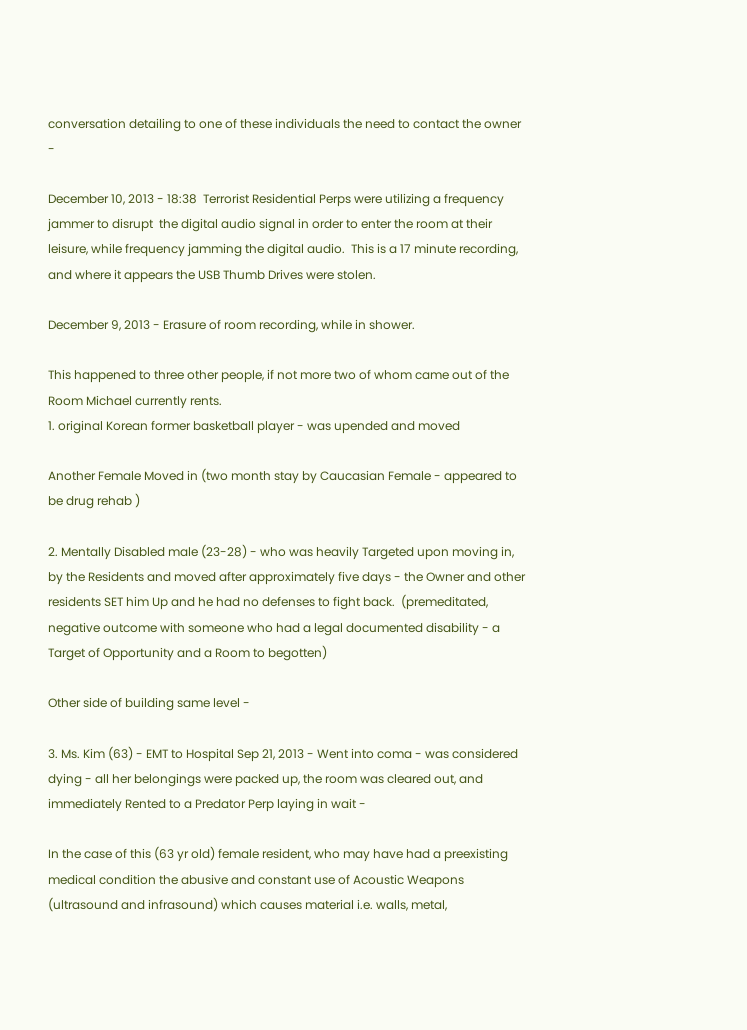conversation detailing to one of these individuals the need to contact the owner -

December 10, 2013 - 18:38  Terrorist Residential Perps were utilizing a frequency jammer to disrupt  the digital audio signal in order to enter the room at their leisure, while frequency jamming the digital audio.  This is a 17 minute recording, and where it appears the USB Thumb Drives were stolen.

December 9, 2013 - Erasure of room recording, while in shower.

This happened to three other people, if not more two of whom came out of the Room Michael currently rents.
1. original Korean former basketball player - was upended and moved

Another Female Moved in (two month stay by Caucasian Female - appeared to be drug rehab )

2. Mentally Disabled male (23-28) - who was heavily Targeted upon moving in, by the Residents and moved after approximately five days - the Owner and other residents SET him Up and he had no defenses to fight back.  (premeditated, negative outcome with someone who had a legal documented disability - a Target of Opportunity and a Room to begotten)

Other side of building same level -

3. Ms. Kim (63) - EMT to Hospital Sep 21, 2013 - Went into coma - was considered dying - all her belongings were packed up, the room was cleared out, and immediately Rented to a Predator Perp laying in wait -

In the case of this (63 yr old) female resident, who may have had a preexisting medical condition the abusive and constant use of Acoustic Weapons (ultrasound and infrasound) which causes material i.e. walls, metal,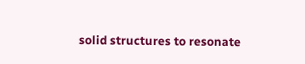solid structures to resonate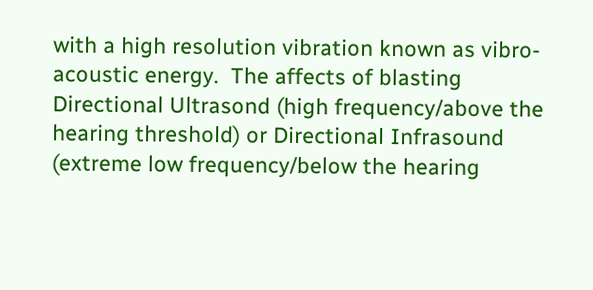with a high resolution vibration known as vibro-acoustic energy.  The affects of blasting Directional Ultrasond (high frequency/above the hearing threshold) or Directional Infrasound (extreme low frequency/below the hearing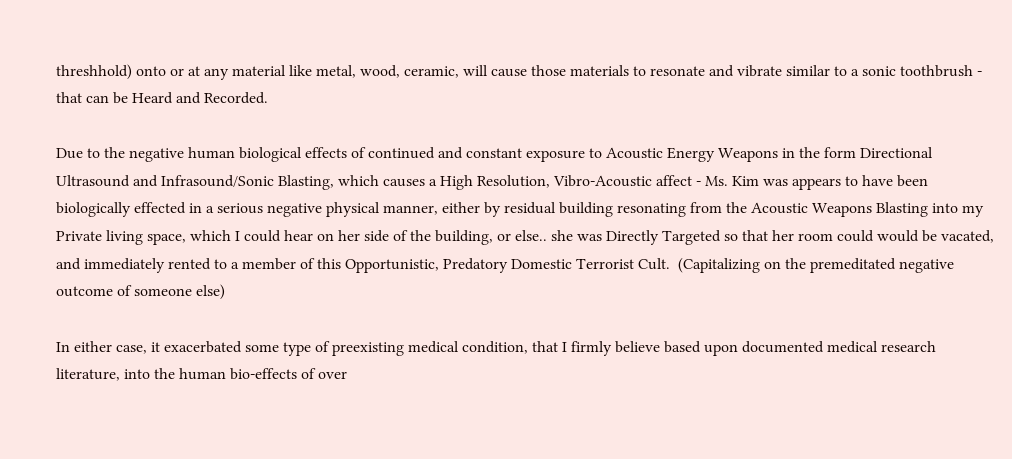threshhold) onto or at any material like metal, wood, ceramic, will cause those materials to resonate and vibrate similar to a sonic toothbrush - that can be Heard and Recorded.

Due to the negative human biological effects of continued and constant exposure to Acoustic Energy Weapons in the form Directional Ultrasound and Infrasound/Sonic Blasting, which causes a High Resolution, Vibro-Acoustic affect - Ms. Kim was appears to have been biologically effected in a serious negative physical manner, either by residual building resonating from the Acoustic Weapons Blasting into my Private living space, which I could hear on her side of the building, or else.. she was Directly Targeted so that her room could would be vacated, and immediately rented to a member of this Opportunistic, Predatory Domestic Terrorist Cult.  (Capitalizing on the premeditated negative outcome of someone else)

In either case, it exacerbated some type of preexisting medical condition, that I firmly believe based upon documented medical research literature, into the human bio-effects of over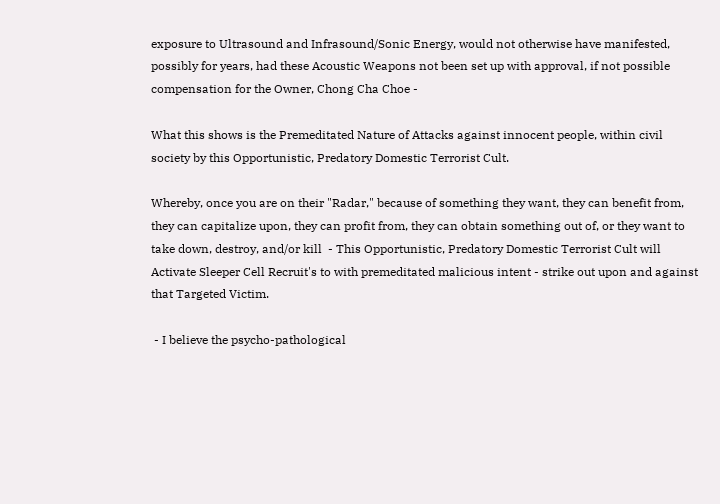exposure to Ultrasound and Infrasound/Sonic Energy, would not otherwise have manifested, possibly for years, had these Acoustic Weapons not been set up with approval, if not possible compensation for the Owner, Chong Cha Choe -

What this shows is the Premeditated Nature of Attacks against innocent people, within civil society by this Opportunistic, Predatory Domestic Terrorist Cult.

Whereby, once you are on their "Radar," because of something they want, they can benefit from, they can capitalize upon, they can profit from, they can obtain something out of, or they want to take down, destroy, and/or kill  - This Opportunistic, Predatory Domestic Terrorist Cult will Activate Sleeper Cell Recruit's to with premeditated malicious intent - strike out upon and against that Targeted Victim.

 - I believe the psycho-pathological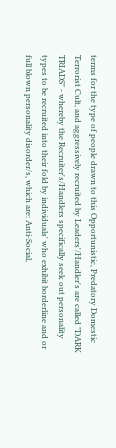terms for the type of people drawn to this Opportunistic, Predatory Domestic Terrorist Cult, and aggressively recruited by Leaders'/Handler's are called "DARK TRIADS" - whereby the Recruiter's/Handlers specifically seek out personality types to be recruited into their fold by individuals' who exhibit borderline and or full blown personality disorder/s, which are: Anti-Social,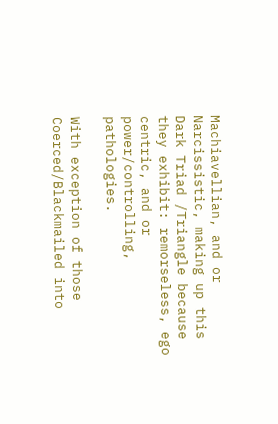Machiavellian, and or Narcissistic, making up this Dark Triad /Triangle because they exhibit: remorseless, ego centric, and or power/controlling,  pathologies.

With exception of those Coerced/Blackmailed into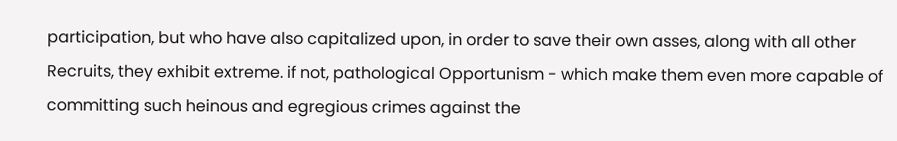participation, but who have also capitalized upon, in order to save their own asses, along with all other Recruits, they exhibit extreme. if not, pathological Opportunism - which make them even more capable of committing such heinous and egregious crimes against the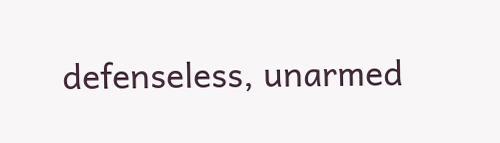defenseless, unarmed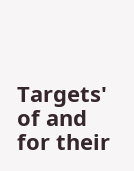Targets' of and for their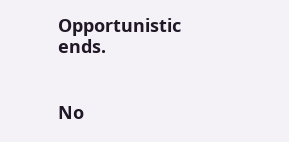Opportunistic ends.


No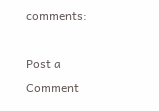comments:

Post a Comment